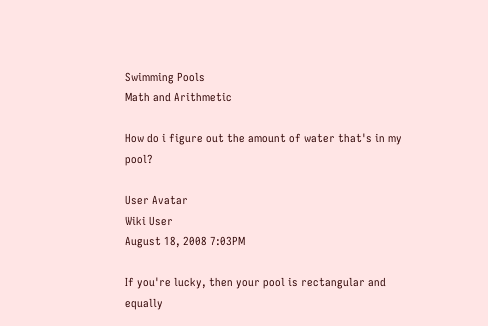Swimming Pools
Math and Arithmetic

How do i figure out the amount of water that's in my pool?

User Avatar
Wiki User
August 18, 2008 7:03PM

If you're lucky, then your pool is rectangular and equally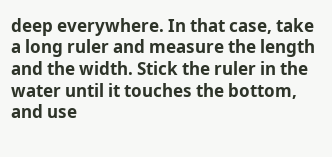deep everywhere. In that case, take a long ruler and measure the length and the width. Stick the ruler in the water until it touches the bottom, and use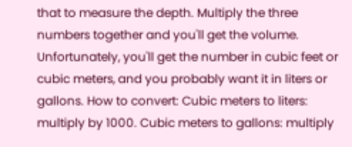that to measure the depth. Multiply the three numbers together and you'll get the volume. Unfortunately, you'll get the number in cubic feet or cubic meters, and you probably want it in liters or gallons. How to convert: Cubic meters to liters: multiply by 1000. Cubic meters to gallons: multiply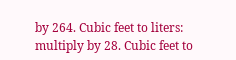by 264. Cubic feet to liters: multiply by 28. Cubic feet to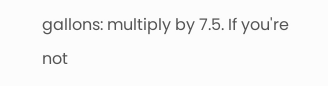gallons: multiply by 7.5. If you're not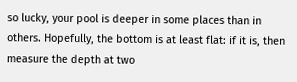so lucky, your pool is deeper in some places than in others. Hopefully, the bottom is at least flat: if it is, then measure the depth at two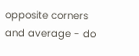opposite corners and average - do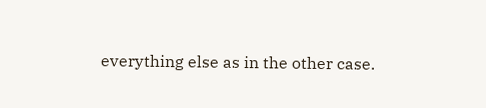everything else as in the other case.